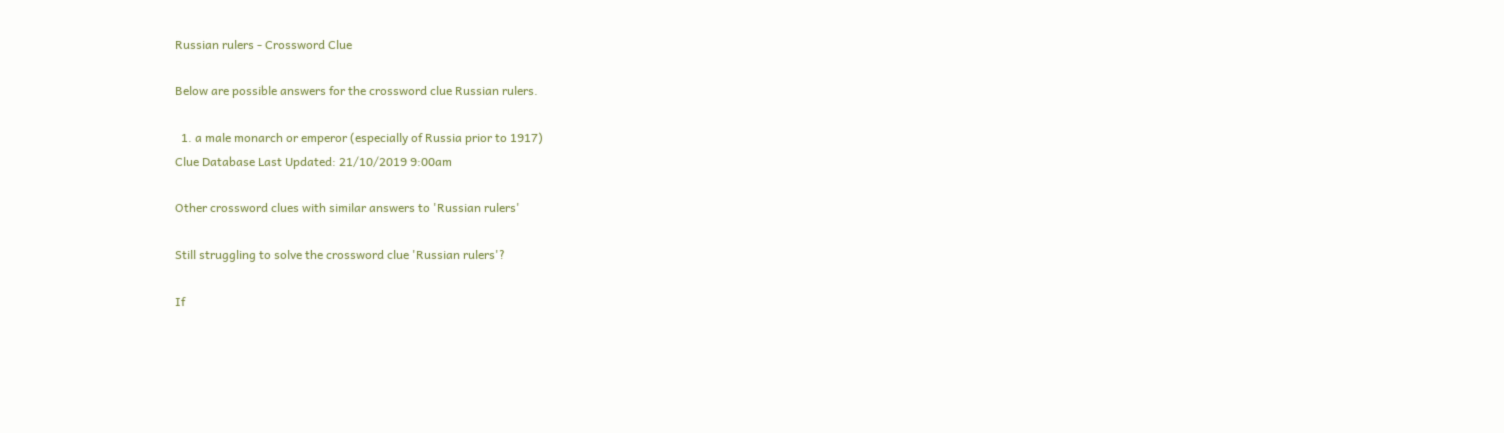Russian rulers - Crossword Clue

Below are possible answers for the crossword clue Russian rulers.

  1. a male monarch or emperor (especially of Russia prior to 1917)
Clue Database Last Updated: 21/10/2019 9:00am

Other crossword clues with similar answers to 'Russian rulers'

Still struggling to solve the crossword clue 'Russian rulers'?

If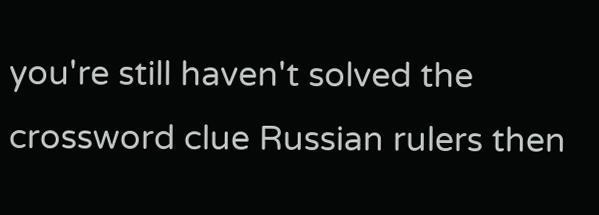you're still haven't solved the crossword clue Russian rulers then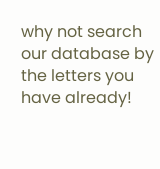why not search our database by the letters you have already!